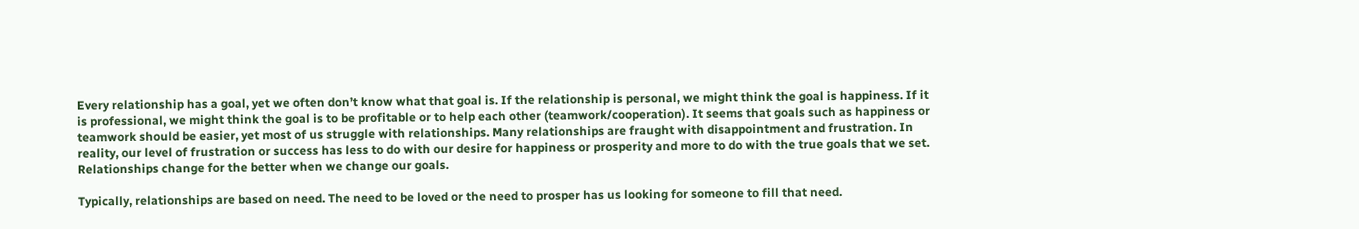Every relationship has a goal, yet we often don’t know what that goal is. If the relationship is personal, we might think the goal is happiness. If it is professional, we might think the goal is to be profitable or to help each other (teamwork/cooperation). It seems that goals such as happiness or teamwork should be easier, yet most of us struggle with relationships. Many relationships are fraught with disappointment and frustration. In reality, our level of frustration or success has less to do with our desire for happiness or prosperity and more to do with the true goals that we set. Relationships change for the better when we change our goals.

Typically, relationships are based on need. The need to be loved or the need to prosper has us looking for someone to fill that need.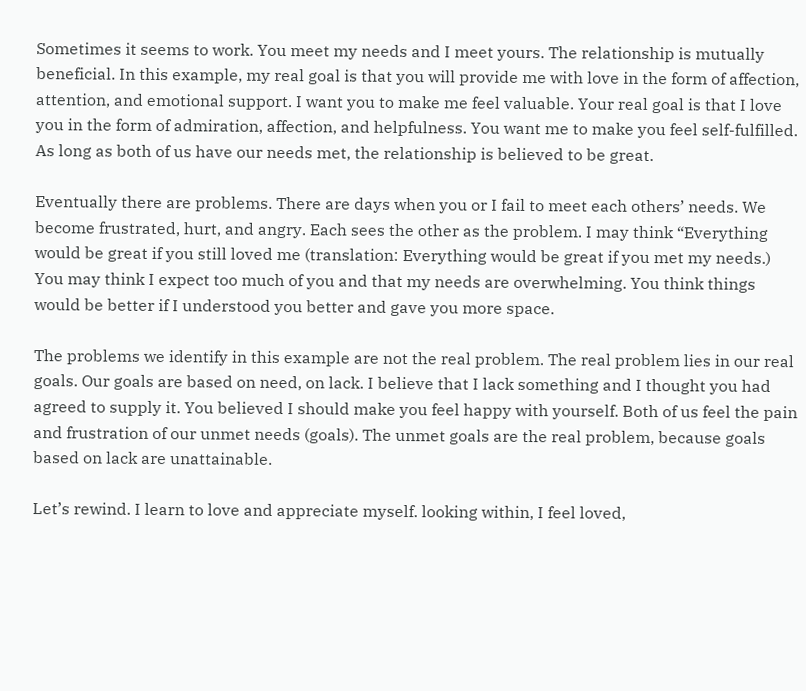Sometimes it seems to work. You meet my needs and I meet yours. The relationship is mutually beneficial. In this example, my real goal is that you will provide me with love in the form of affection, attention, and emotional support. I want you to make me feel valuable. Your real goal is that I love you in the form of admiration, affection, and helpfulness. You want me to make you feel self-fulfilled. As long as both of us have our needs met, the relationship is believed to be great.

Eventually there are problems. There are days when you or I fail to meet each others’ needs. We become frustrated, hurt, and angry. Each sees the other as the problem. I may think “Everything would be great if you still loved me (translation: Everything would be great if you met my needs.) You may think I expect too much of you and that my needs are overwhelming. You think things would be better if I understood you better and gave you more space.

The problems we identify in this example are not the real problem. The real problem lies in our real goals. Our goals are based on need, on lack. I believe that I lack something and I thought you had agreed to supply it. You believed I should make you feel happy with yourself. Both of us feel the pain and frustration of our unmet needs (goals). The unmet goals are the real problem, because goals based on lack are unattainable.

Let’s rewind. I learn to love and appreciate myself. looking within, I feel loved,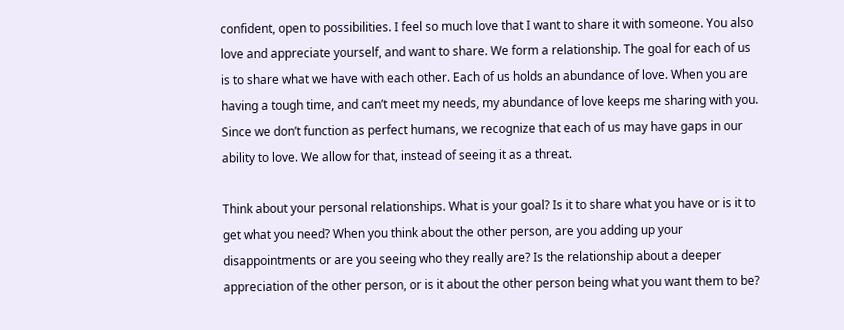confident, open to possibilities. I feel so much love that I want to share it with someone. You also love and appreciate yourself, and want to share. We form a relationship. The goal for each of us is to share what we have with each other. Each of us holds an abundance of love. When you are having a tough time, and can’t meet my needs, my abundance of love keeps me sharing with you. Since we don’t function as perfect humans, we recognize that each of us may have gaps in our ability to love. We allow for that, instead of seeing it as a threat.

Think about your personal relationships. What is your goal? Is it to share what you have or is it to get what you need? When you think about the other person, are you adding up your disappointments or are you seeing who they really are? Is the relationship about a deeper appreciation of the other person, or is it about the other person being what you want them to be?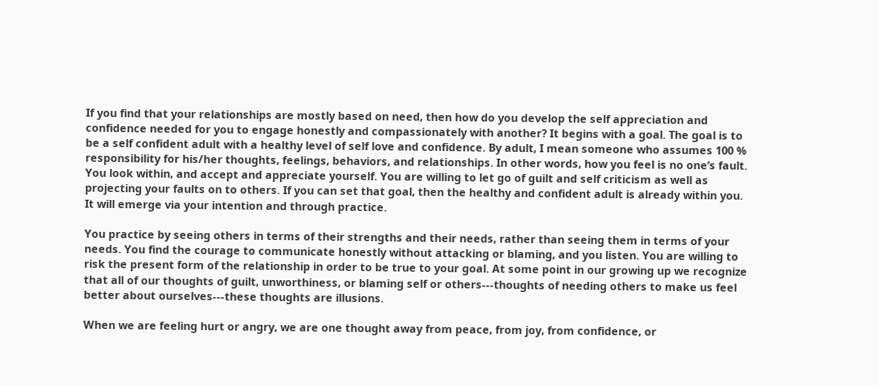If you find that your relationships are mostly based on need, then how do you develop the self appreciation and confidence needed for you to engage honestly and compassionately with another? It begins with a goal. The goal is to be a self confident adult with a healthy level of self love and confidence. By adult, I mean someone who assumes 100 % responsibility for his/her thoughts, feelings, behaviors, and relationships. In other words, how you feel is no one’s fault. You look within, and accept and appreciate yourself. You are willing to let go of guilt and self criticism as well as projecting your faults on to others. If you can set that goal, then the healthy and confident adult is already within you. It will emerge via your intention and through practice.

You practice by seeing others in terms of their strengths and their needs, rather than seeing them in terms of your needs. You find the courage to communicate honestly without attacking or blaming, and you listen. You are willing to risk the present form of the relationship in order to be true to your goal. At some point in our growing up we recognize that all of our thoughts of guilt, unworthiness, or blaming self or others---thoughts of needing others to make us feel better about ourselves---these thoughts are illusions.

When we are feeling hurt or angry, we are one thought away from peace, from joy, from confidence, or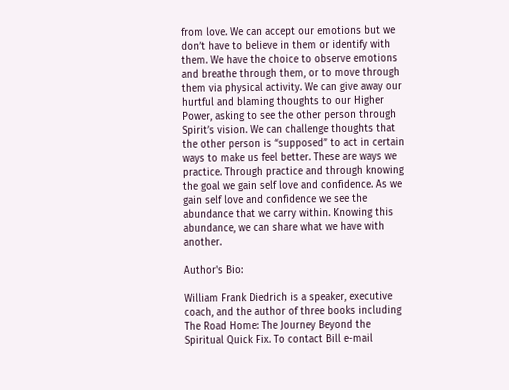from love. We can accept our emotions but we don’t have to believe in them or identify with them. We have the choice to observe emotions and breathe through them, or to move through them via physical activity. We can give away our hurtful and blaming thoughts to our Higher Power, asking to see the other person through Spirit’s vision. We can challenge thoughts that the other person is “supposed” to act in certain ways to make us feel better. These are ways we practice. Through practice and through knowing the goal we gain self love and confidence. As we gain self love and confidence we see the abundance that we carry within. Knowing this abundance, we can share what we have with another.

Author's Bio:

William Frank Diedrich is a speaker, executive coach, and the author of three books including The Road Home: The Journey Beyond the Spiritual Quick Fix. To contact Bill e-mail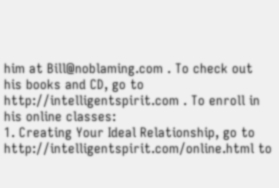him at Bill@noblaming.com . To check out his books and CD, go to http://intelligentspirit.com . To enroll in his online classes:
1. Creating Your Ideal Relationship, go to http://intelligentspirit.com/online.html to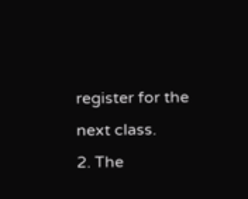register for the next class.
2. The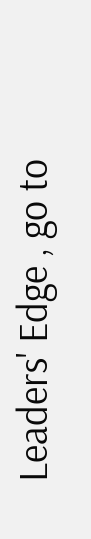Leaders' Edge , go to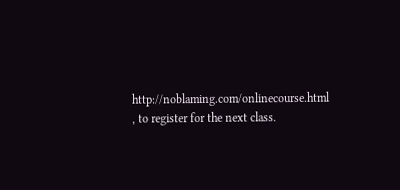http://noblaming.com/onlinecourse.html , to register for the next class.